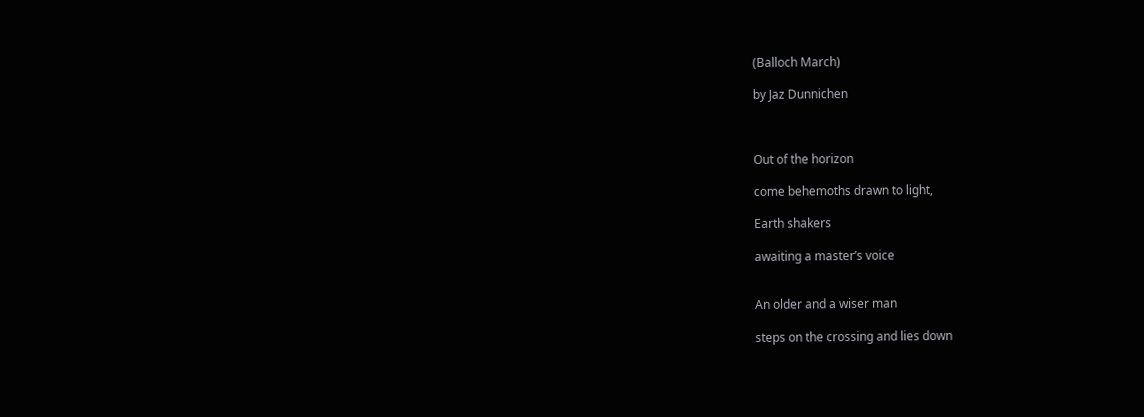(Balloch March)

by Jaz Dunnichen



Out of the horizon

come behemoths drawn to light,

Earth shakers

awaiting a master’s voice


An older and a wiser man

steps on the crossing and lies down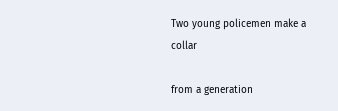Two young policemen make a collar

from a generation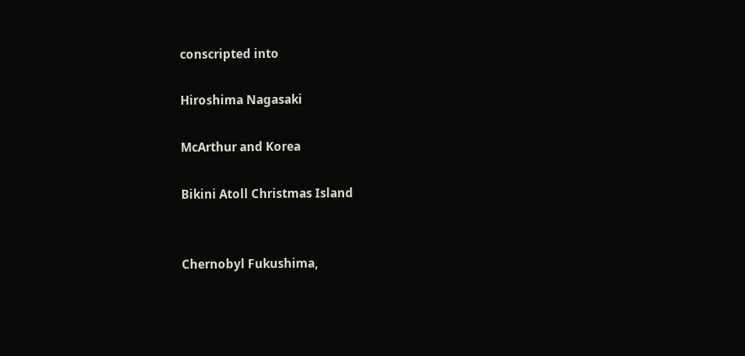conscripted into

Hiroshima Nagasaki

McArthur and Korea

Bikini Atoll Christmas Island


Chernobyl Fukushima,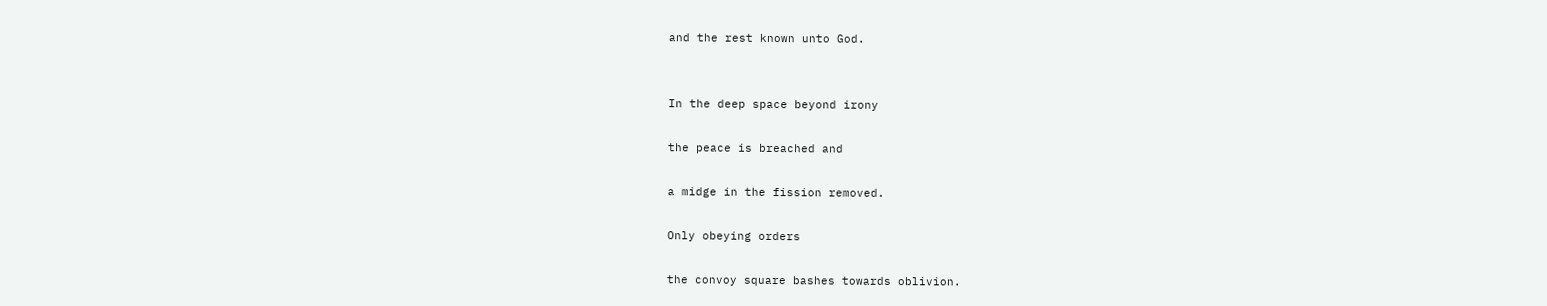and the rest known unto God.


In the deep space beyond irony

the peace is breached and

a midge in the fission removed.

Only obeying orders

the convoy square bashes towards oblivion.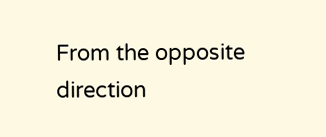From the opposite direction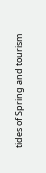tides of Spring and tourism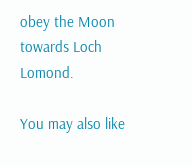obey the Moon towards Loch Lomond.

You may also like